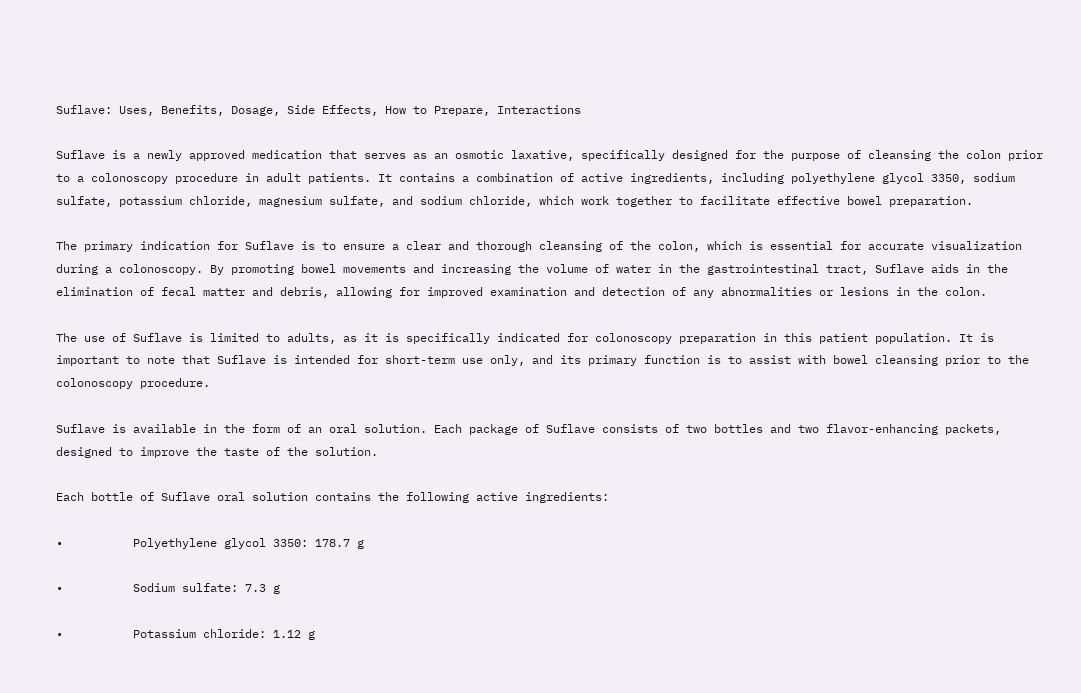Suflave: Uses, Benefits, Dosage, Side Effects, How to Prepare, Interactions

Suflave is a newly approved medication that serves as an osmotic laxative, specifically designed for the purpose of cleansing the colon prior to a colonoscopy procedure in adult patients. It contains a combination of active ingredients, including polyethylene glycol 3350, sodium sulfate, potassium chloride, magnesium sulfate, and sodium chloride, which work together to facilitate effective bowel preparation.

The primary indication for Suflave is to ensure a clear and thorough cleansing of the colon, which is essential for accurate visualization during a colonoscopy. By promoting bowel movements and increasing the volume of water in the gastrointestinal tract, Suflave aids in the elimination of fecal matter and debris, allowing for improved examination and detection of any abnormalities or lesions in the colon.

The use of Suflave is limited to adults, as it is specifically indicated for colonoscopy preparation in this patient population. It is important to note that Suflave is intended for short-term use only, and its primary function is to assist with bowel cleansing prior to the colonoscopy procedure.

Suflave is available in the form of an oral solution. Each package of Suflave consists of two bottles and two flavor-enhancing packets, designed to improve the taste of the solution.

Each bottle of Suflave oral solution contains the following active ingredients:

•          Polyethylene glycol 3350: 178.7 g

•          Sodium sulfate: 7.3 g

•          Potassium chloride: 1.12 g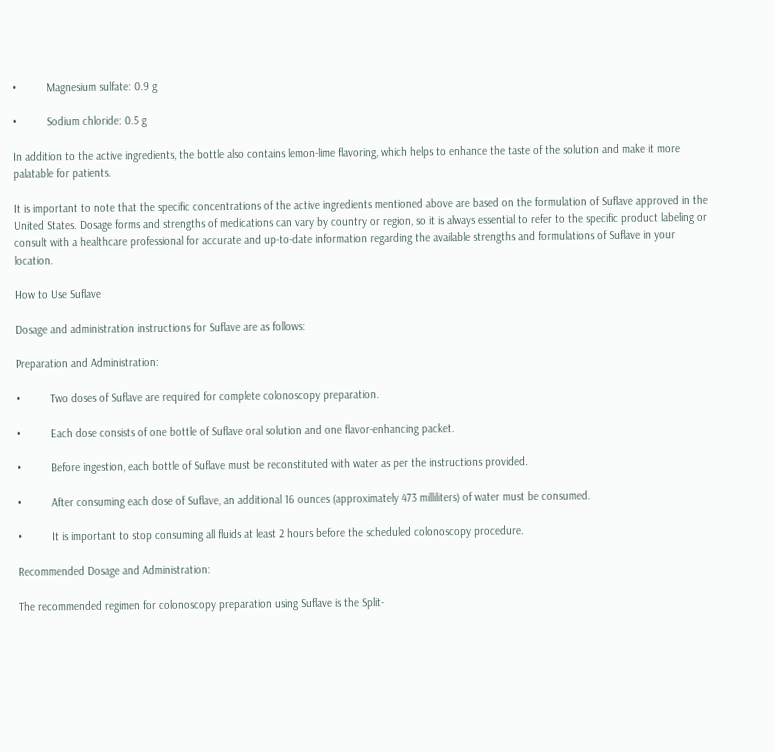•          Magnesium sulfate: 0.9 g

•          Sodium chloride: 0.5 g

In addition to the active ingredients, the bottle also contains lemon-lime flavoring, which helps to enhance the taste of the solution and make it more palatable for patients.

It is important to note that the specific concentrations of the active ingredients mentioned above are based on the formulation of Suflave approved in the United States. Dosage forms and strengths of medications can vary by country or region, so it is always essential to refer to the specific product labeling or consult with a healthcare professional for accurate and up-to-date information regarding the available strengths and formulations of Suflave in your location.

How to Use Suflave

Dosage and administration instructions for Suflave are as follows:

Preparation and Administration:

•          Two doses of Suflave are required for complete colonoscopy preparation.

•          Each dose consists of one bottle of Suflave oral solution and one flavor-enhancing packet.

•          Before ingestion, each bottle of Suflave must be reconstituted with water as per the instructions provided.

•          After consuming each dose of Suflave, an additional 16 ounces (approximately 473 milliliters) of water must be consumed.

•          It is important to stop consuming all fluids at least 2 hours before the scheduled colonoscopy procedure.

Recommended Dosage and Administration:

The recommended regimen for colonoscopy preparation using Suflave is the Split-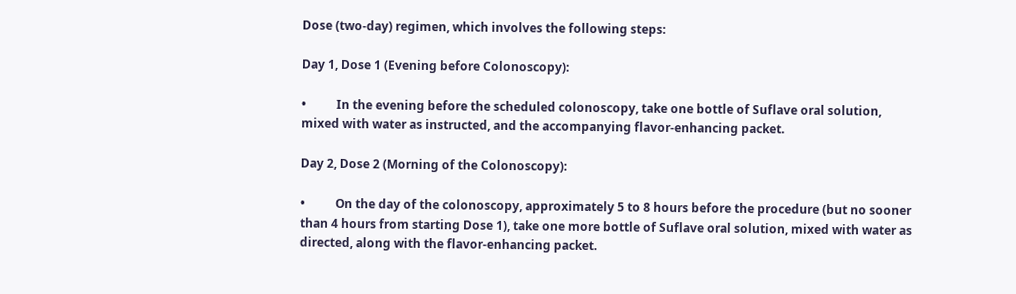Dose (two-day) regimen, which involves the following steps:

Day 1, Dose 1 (Evening before Colonoscopy):

•          In the evening before the scheduled colonoscopy, take one bottle of Suflave oral solution, mixed with water as instructed, and the accompanying flavor-enhancing packet.

Day 2, Dose 2 (Morning of the Colonoscopy):

•          On the day of the colonoscopy, approximately 5 to 8 hours before the procedure (but no sooner than 4 hours from starting Dose 1), take one more bottle of Suflave oral solution, mixed with water as directed, along with the flavor-enhancing packet.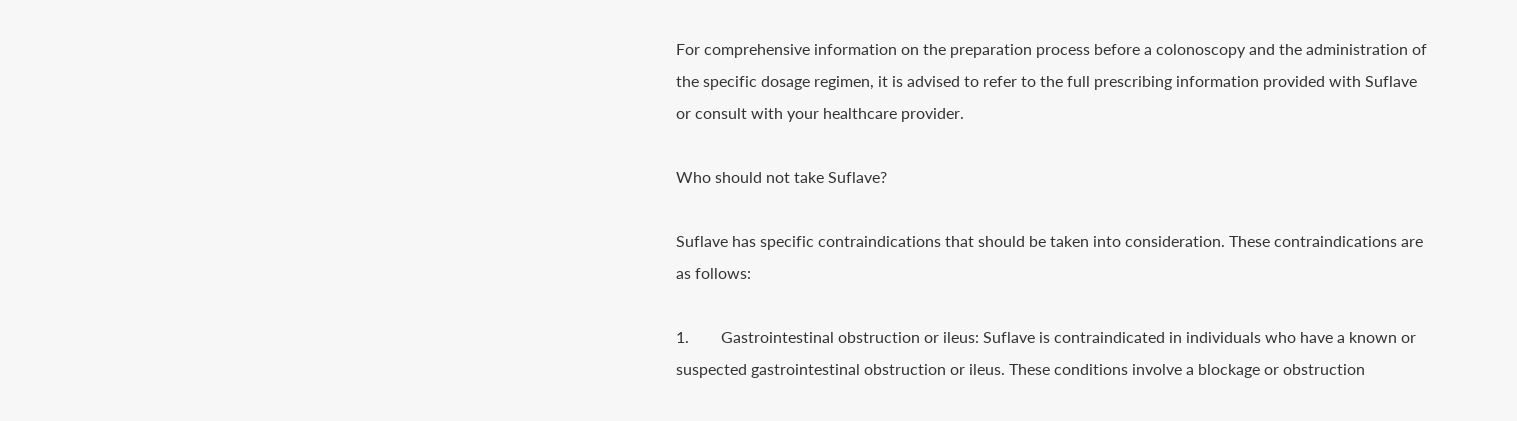For comprehensive information on the preparation process before a colonoscopy and the administration of the specific dosage regimen, it is advised to refer to the full prescribing information provided with Suflave or consult with your healthcare provider.

Who should not take Suflave?

Suflave has specific contraindications that should be taken into consideration. These contraindications are as follows:

1.        Gastrointestinal obstruction or ileus: Suflave is contraindicated in individuals who have a known or suspected gastrointestinal obstruction or ileus. These conditions involve a blockage or obstruction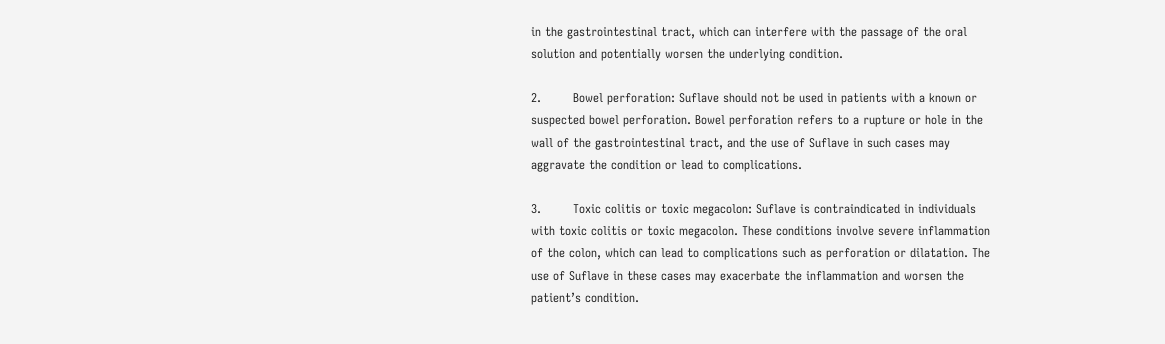in the gastrointestinal tract, which can interfere with the passage of the oral solution and potentially worsen the underlying condition.

2.        Bowel perforation: Suflave should not be used in patients with a known or suspected bowel perforation. Bowel perforation refers to a rupture or hole in the wall of the gastrointestinal tract, and the use of Suflave in such cases may aggravate the condition or lead to complications.

3.        Toxic colitis or toxic megacolon: Suflave is contraindicated in individuals with toxic colitis or toxic megacolon. These conditions involve severe inflammation of the colon, which can lead to complications such as perforation or dilatation. The use of Suflave in these cases may exacerbate the inflammation and worsen the patient’s condition.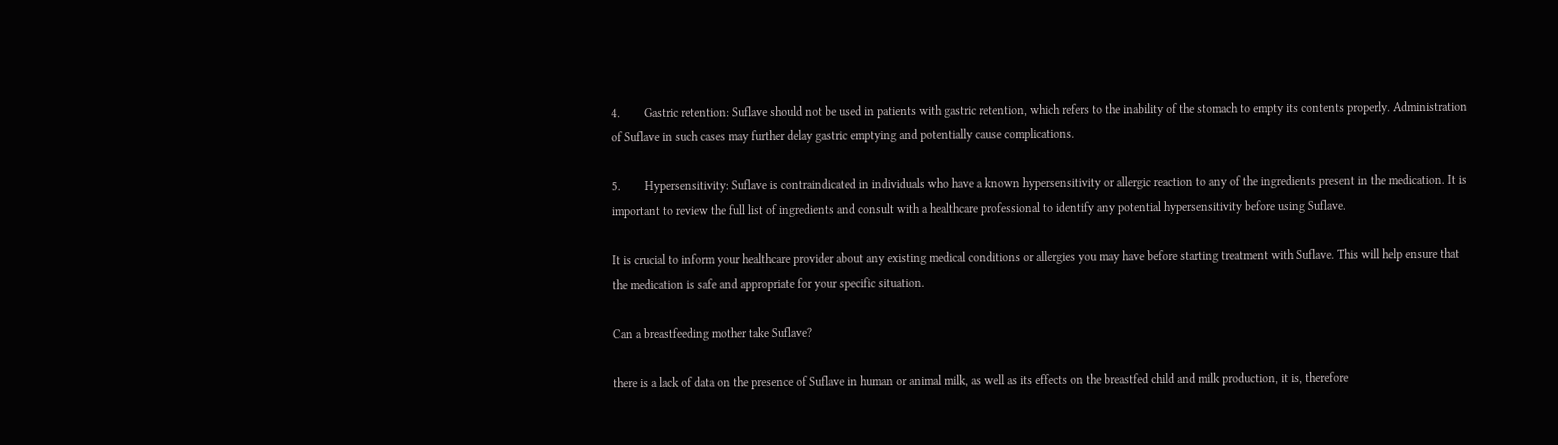4.        Gastric retention: Suflave should not be used in patients with gastric retention, which refers to the inability of the stomach to empty its contents properly. Administration of Suflave in such cases may further delay gastric emptying and potentially cause complications.

5.        Hypersensitivity: Suflave is contraindicated in individuals who have a known hypersensitivity or allergic reaction to any of the ingredients present in the medication. It is important to review the full list of ingredients and consult with a healthcare professional to identify any potential hypersensitivity before using Suflave.

It is crucial to inform your healthcare provider about any existing medical conditions or allergies you may have before starting treatment with Suflave. This will help ensure that the medication is safe and appropriate for your specific situation.

Can a breastfeeding mother take Suflave?

there is a lack of data on the presence of Suflave in human or animal milk, as well as its effects on the breastfed child and milk production, it is, therefore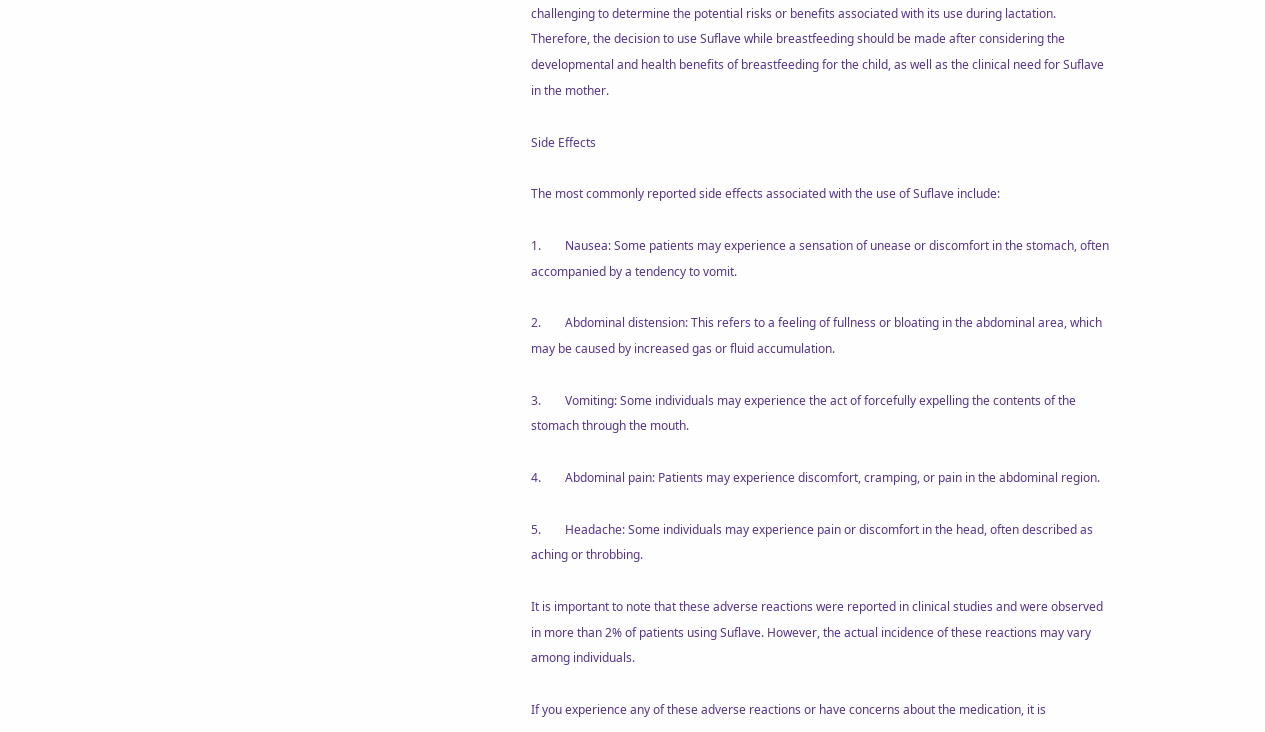challenging to determine the potential risks or benefits associated with its use during lactation. Therefore, the decision to use Suflave while breastfeeding should be made after considering the developmental and health benefits of breastfeeding for the child, as well as the clinical need for Suflave in the mother.

Side Effects

The most commonly reported side effects associated with the use of Suflave include:

1.        Nausea: Some patients may experience a sensation of unease or discomfort in the stomach, often accompanied by a tendency to vomit.

2.        Abdominal distension: This refers to a feeling of fullness or bloating in the abdominal area, which may be caused by increased gas or fluid accumulation.

3.        Vomiting: Some individuals may experience the act of forcefully expelling the contents of the stomach through the mouth.

4.        Abdominal pain: Patients may experience discomfort, cramping, or pain in the abdominal region.

5.        Headache: Some individuals may experience pain or discomfort in the head, often described as aching or throbbing.

It is important to note that these adverse reactions were reported in clinical studies and were observed in more than 2% of patients using Suflave. However, the actual incidence of these reactions may vary among individuals.

If you experience any of these adverse reactions or have concerns about the medication, it is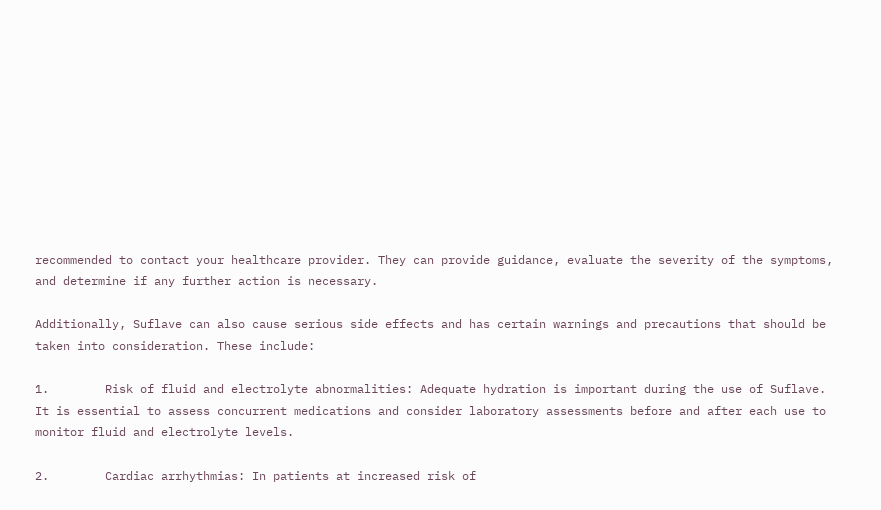recommended to contact your healthcare provider. They can provide guidance, evaluate the severity of the symptoms, and determine if any further action is necessary.

Additionally, Suflave can also cause serious side effects and has certain warnings and precautions that should be taken into consideration. These include:

1.        Risk of fluid and electrolyte abnormalities: Adequate hydration is important during the use of Suflave. It is essential to assess concurrent medications and consider laboratory assessments before and after each use to monitor fluid and electrolyte levels.

2.        Cardiac arrhythmias: In patients at increased risk of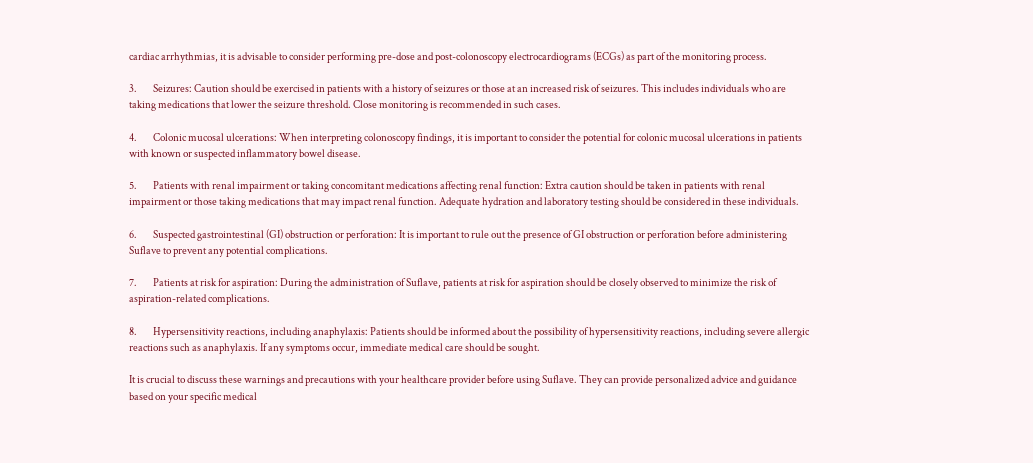cardiac arrhythmias, it is advisable to consider performing pre-dose and post-colonoscopy electrocardiograms (ECGs) as part of the monitoring process.

3.        Seizures: Caution should be exercised in patients with a history of seizures or those at an increased risk of seizures. This includes individuals who are taking medications that lower the seizure threshold. Close monitoring is recommended in such cases.

4.        Colonic mucosal ulcerations: When interpreting colonoscopy findings, it is important to consider the potential for colonic mucosal ulcerations in patients with known or suspected inflammatory bowel disease.

5.        Patients with renal impairment or taking concomitant medications affecting renal function: Extra caution should be taken in patients with renal impairment or those taking medications that may impact renal function. Adequate hydration and laboratory testing should be considered in these individuals.

6.        Suspected gastrointestinal (GI) obstruction or perforation: It is important to rule out the presence of GI obstruction or perforation before administering Suflave to prevent any potential complications.

7.        Patients at risk for aspiration: During the administration of Suflave, patients at risk for aspiration should be closely observed to minimize the risk of aspiration-related complications.

8.        Hypersensitivity reactions, including anaphylaxis: Patients should be informed about the possibility of hypersensitivity reactions, including severe allergic reactions such as anaphylaxis. If any symptoms occur, immediate medical care should be sought.

It is crucial to discuss these warnings and precautions with your healthcare provider before using Suflave. They can provide personalized advice and guidance based on your specific medical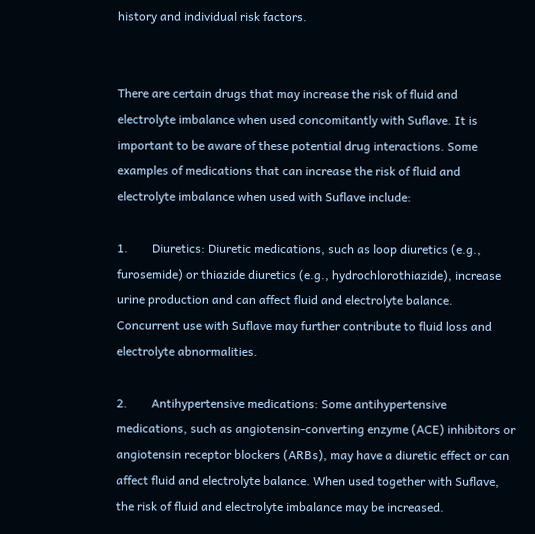history and individual risk factors.


There are certain drugs that may increase the risk of fluid and electrolyte imbalance when used concomitantly with Suflave. It is important to be aware of these potential drug interactions. Some examples of medications that can increase the risk of fluid and electrolyte imbalance when used with Suflave include:

1.        Diuretics: Diuretic medications, such as loop diuretics (e.g., furosemide) or thiazide diuretics (e.g., hydrochlorothiazide), increase urine production and can affect fluid and electrolyte balance. Concurrent use with Suflave may further contribute to fluid loss and electrolyte abnormalities.

2.        Antihypertensive medications: Some antihypertensive medications, such as angiotensin-converting enzyme (ACE) inhibitors or angiotensin receptor blockers (ARBs), may have a diuretic effect or can affect fluid and electrolyte balance. When used together with Suflave, the risk of fluid and electrolyte imbalance may be increased.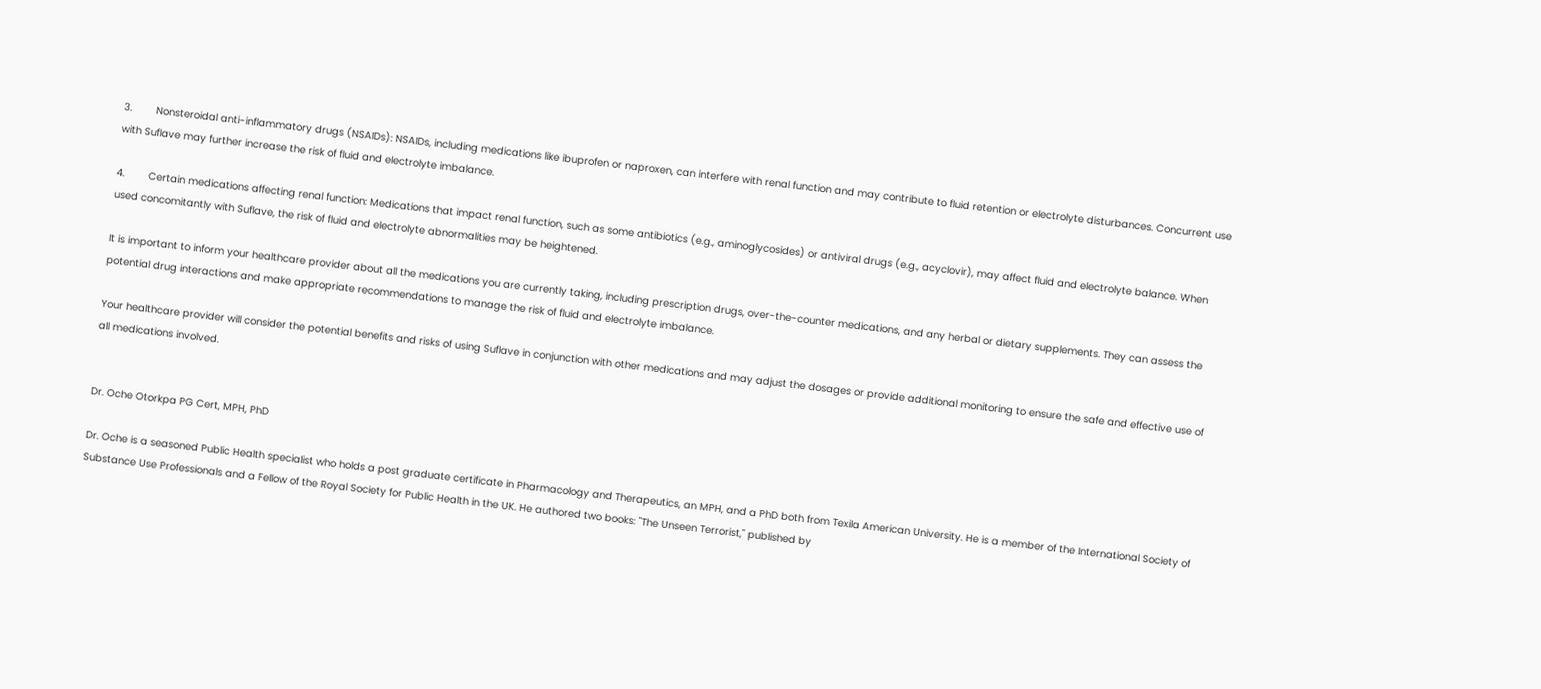3.        Nonsteroidal anti-inflammatory drugs (NSAIDs): NSAIDs, including medications like ibuprofen or naproxen, can interfere with renal function and may contribute to fluid retention or electrolyte disturbances. Concurrent use with Suflave may further increase the risk of fluid and electrolyte imbalance.

4.        Certain medications affecting renal function: Medications that impact renal function, such as some antibiotics (e.g., aminoglycosides) or antiviral drugs (e.g., acyclovir), may affect fluid and electrolyte balance. When used concomitantly with Suflave, the risk of fluid and electrolyte abnormalities may be heightened.

It is important to inform your healthcare provider about all the medications you are currently taking, including prescription drugs, over-the-counter medications, and any herbal or dietary supplements. They can assess the potential drug interactions and make appropriate recommendations to manage the risk of fluid and electrolyte imbalance.

Your healthcare provider will consider the potential benefits and risks of using Suflave in conjunction with other medications and may adjust the dosages or provide additional monitoring to ensure the safe and effective use of all medications involved.


Dr. Oche Otorkpa PG Cert, MPH, PhD

Dr. Oche is a seasoned Public Health specialist who holds a post graduate certificate in Pharmacology and Therapeutics, an MPH, and a PhD both from Texila American University. He is a member of the International Society of Substance Use Professionals and a Fellow of the Royal Society for Public Health in the UK. He authored two books: "The Unseen Terrorist," published by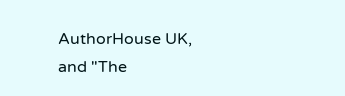AuthorHouse UK, and "The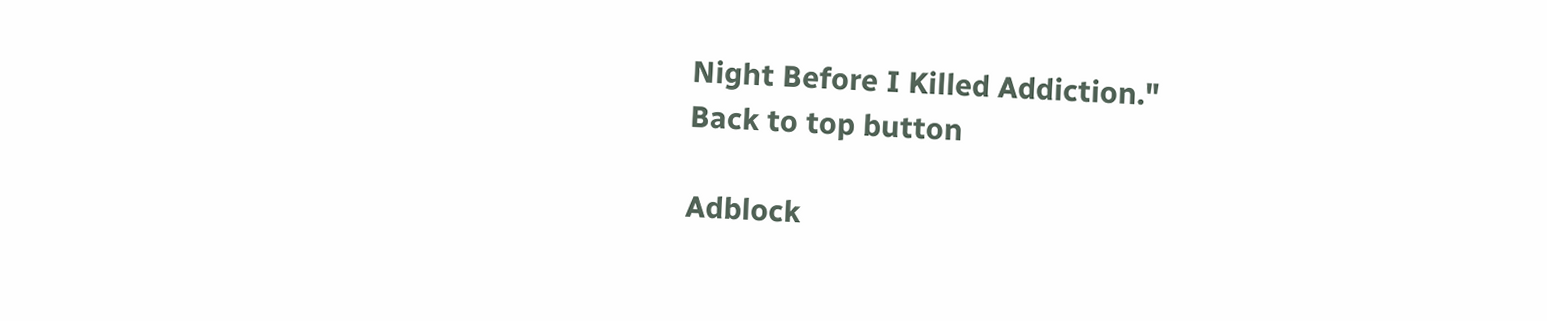Night Before I Killed Addiction."
Back to top button

Adblock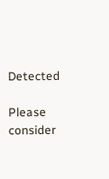Detected

Please consider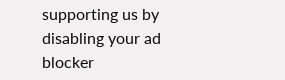supporting us by disabling your ad blocker